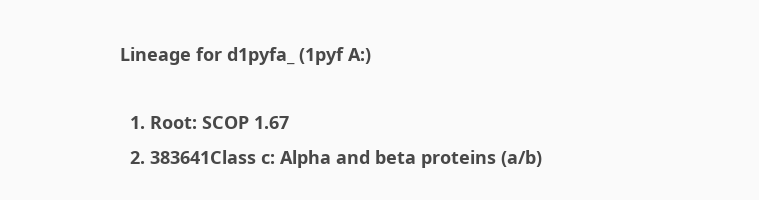Lineage for d1pyfa_ (1pyf A:)

  1. Root: SCOP 1.67
  2. 383641Class c: Alpha and beta proteins (a/b)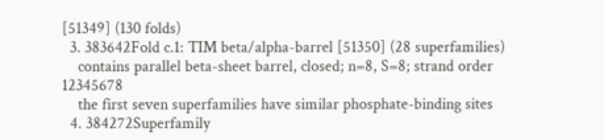[51349] (130 folds)
  3. 383642Fold c.1: TIM beta/alpha-barrel [51350] (28 superfamilies)
    contains parallel beta-sheet barrel, closed; n=8, S=8; strand order 12345678
    the first seven superfamilies have similar phosphate-binding sites
  4. 384272Superfamily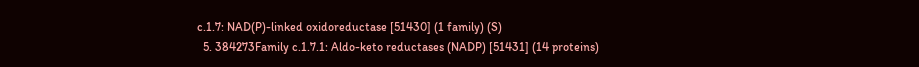c.1.7: NAD(P)-linked oxidoreductase [51430] (1 family) (S)
  5. 384273Family c.1.7.1: Aldo-keto reductases (NADP) [51431] (14 proteins)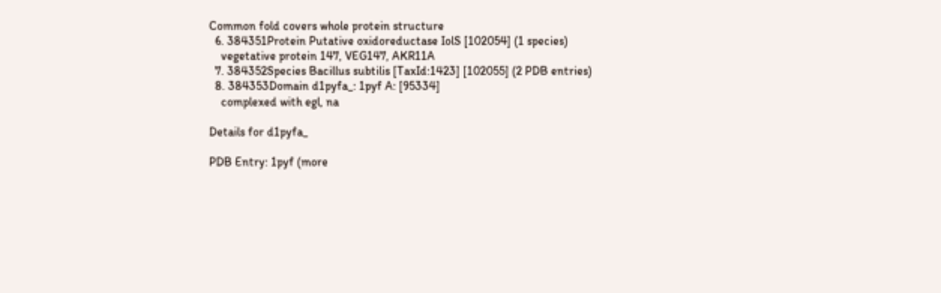Common fold covers whole protein structure
  6. 384351Protein Putative oxidoreductase IolS [102054] (1 species)
    vegetative protein 147, VEG147, AKR11A
  7. 384352Species Bacillus subtilis [TaxId:1423] [102055] (2 PDB entries)
  8. 384353Domain d1pyfa_: 1pyf A: [95334]
    complexed with egl, na

Details for d1pyfa_

PDB Entry: 1pyf (more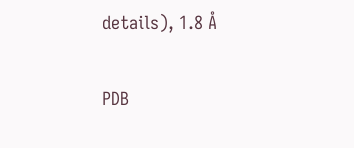details), 1.8 Å

PDB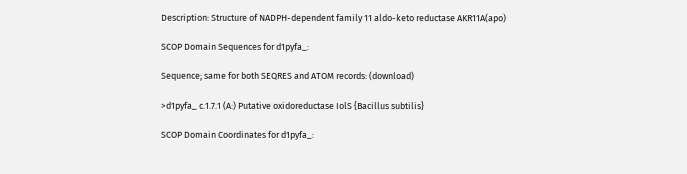Description: Structure of NADPH-dependent family 11 aldo-keto reductase AKR11A(apo)

SCOP Domain Sequences for d1pyfa_:

Sequence; same for both SEQRES and ATOM records: (download)

>d1pyfa_ c.1.7.1 (A:) Putative oxidoreductase IolS {Bacillus subtilis}

SCOP Domain Coordinates for d1pyfa_: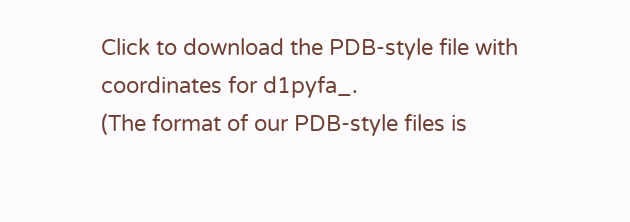Click to download the PDB-style file with coordinates for d1pyfa_.
(The format of our PDB-style files is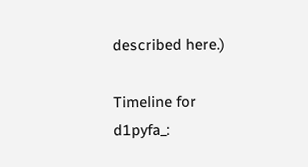described here.)

Timeline for d1pyfa_: